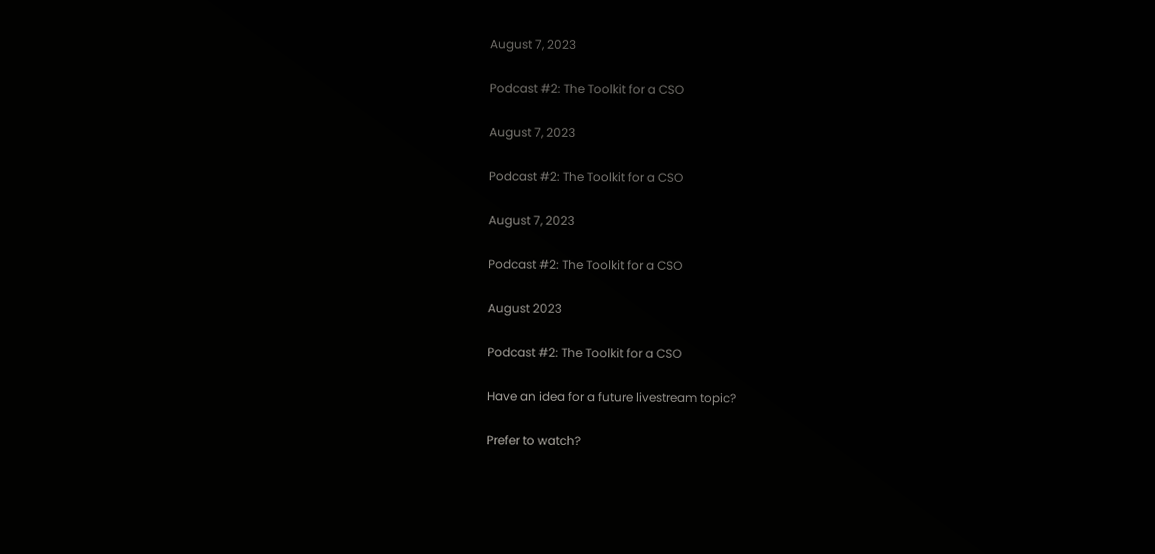August 7, 2023

Podcast #2: The Toolkit for a CSO

August 7, 2023

Podcast #2: The Toolkit for a CSO

August 7, 2023

Podcast #2: The Toolkit for a CSO

August 2023

Podcast #2: The Toolkit for a CSO

Have an idea for a future livestream topic?

Prefer to watch?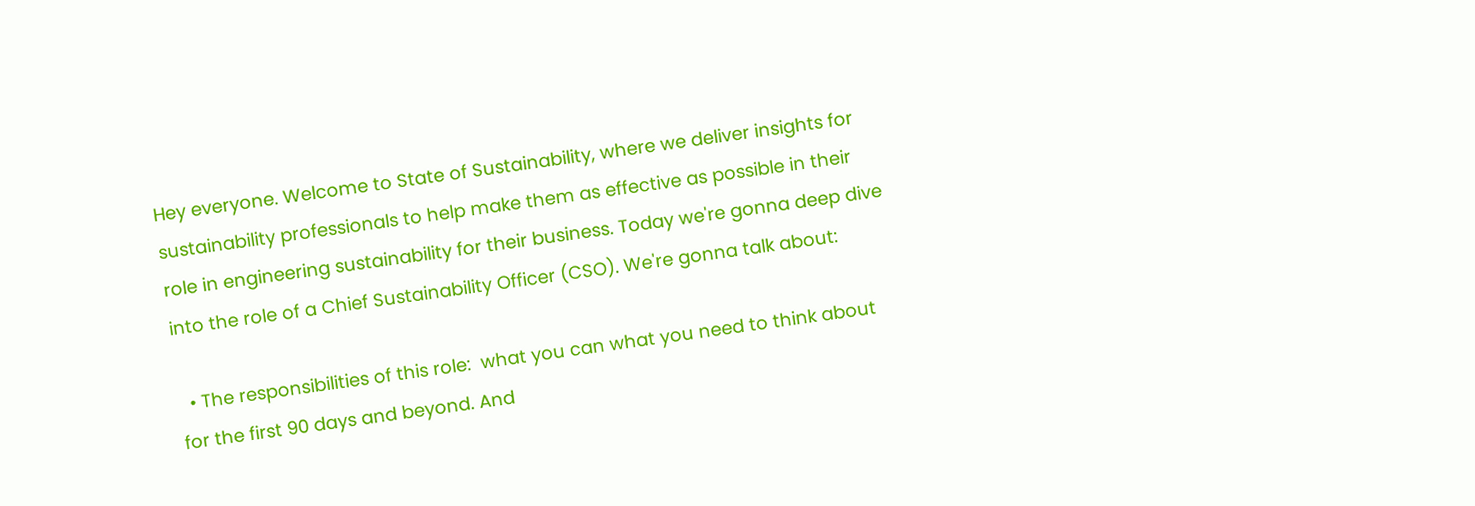Hey everyone. Welcome to State of Sustainability, where we deliver insights for sustainability professionals to help make them as effective as possible in their role in engineering sustainability for their business. Today we're gonna deep dive into the role of a Chief Sustainability Officer (CSO). We're gonna talk about:

  • The responsibilities of this role:  what you can what you need to think about for the first 90 days and beyond. And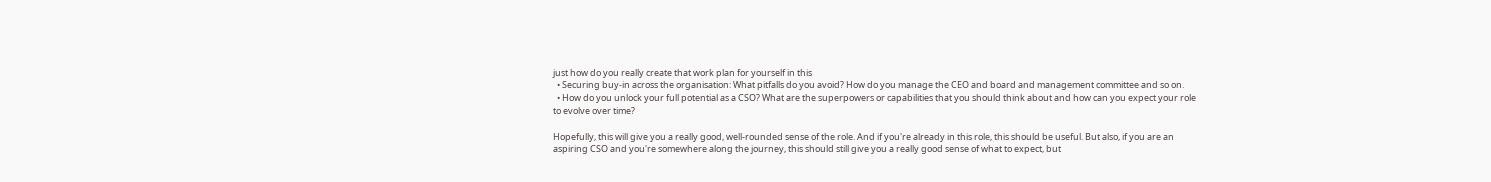just how do you really create that work plan for yourself in this
  • Securing buy-in across the organisation: What pitfalls do you avoid? How do you manage the CEO and board and management committee and so on.
  • How do you unlock your full potential as a CSO? What are the superpowers or capabilities that you should think about and how can you expect your role to evolve over time?

Hopefully, this will give you a really good, well-rounded sense of the role. And if you're already in this role, this should be useful. But also, if you are an aspiring CSO and you're somewhere along the journey, this should still give you a really good sense of what to expect, but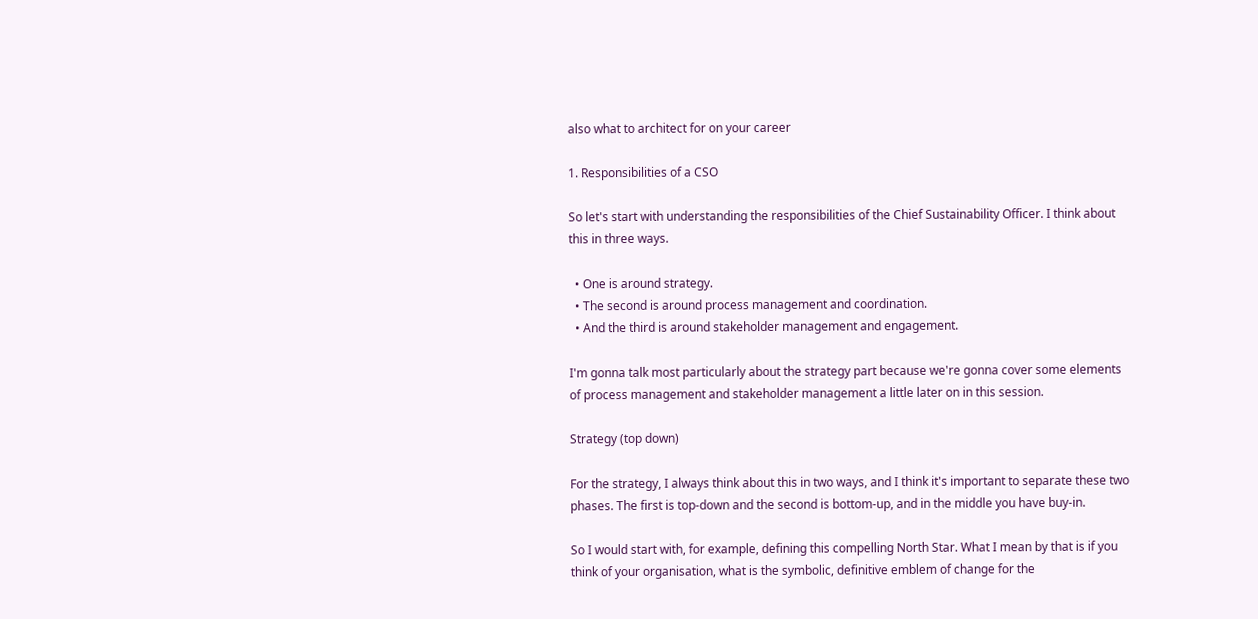also what to architect for on your career

1. Responsibilities of a CSO

So let's start with understanding the responsibilities of the Chief Sustainability Officer. I think about this in three ways.

  • One is around strategy.
  • The second is around process management and coordination.
  • And the third is around stakeholder management and engagement.

I'm gonna talk most particularly about the strategy part because we're gonna cover some elements of process management and stakeholder management a little later on in this session.

Strategy (top down)

For the strategy, I always think about this in two ways, and I think it's important to separate these two phases. The first is top-down and the second is bottom-up, and in the middle you have buy-in.

So I would start with, for example, defining this compelling North Star. What I mean by that is if you think of your organisation, what is the symbolic, definitive emblem of change for the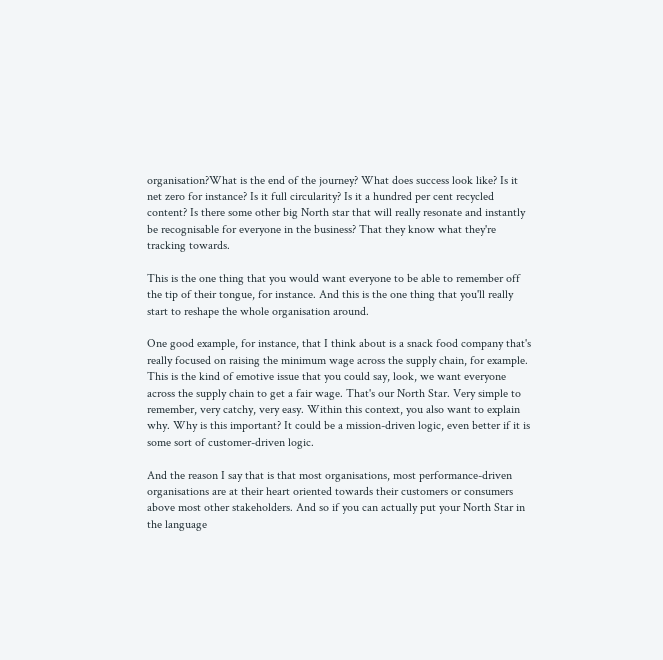organisation?What is the end of the journey? What does success look like? Is it net zero for instance? Is it full circularity? Is it a hundred per cent recycled content? Is there some other big North star that will really resonate and instantly be recognisable for everyone in the business? That they know what they're tracking towards.

This is the one thing that you would want everyone to be able to remember off the tip of their tongue, for instance. And this is the one thing that you'll really start to reshape the whole organisation around.

One good example, for instance, that I think about is a snack food company that's really focused on raising the minimum wage across the supply chain, for example. This is the kind of emotive issue that you could say, look, we want everyone across the supply chain to get a fair wage. That's our North Star. Very simple to remember, very catchy, very easy. Within this context, you also want to explain why. Why is this important? It could be a mission-driven logic, even better if it is some sort of customer-driven logic.

And the reason I say that is that most organisations, most performance-driven organisations are at their heart oriented towards their customers or consumers above most other stakeholders. And so if you can actually put your North Star in the language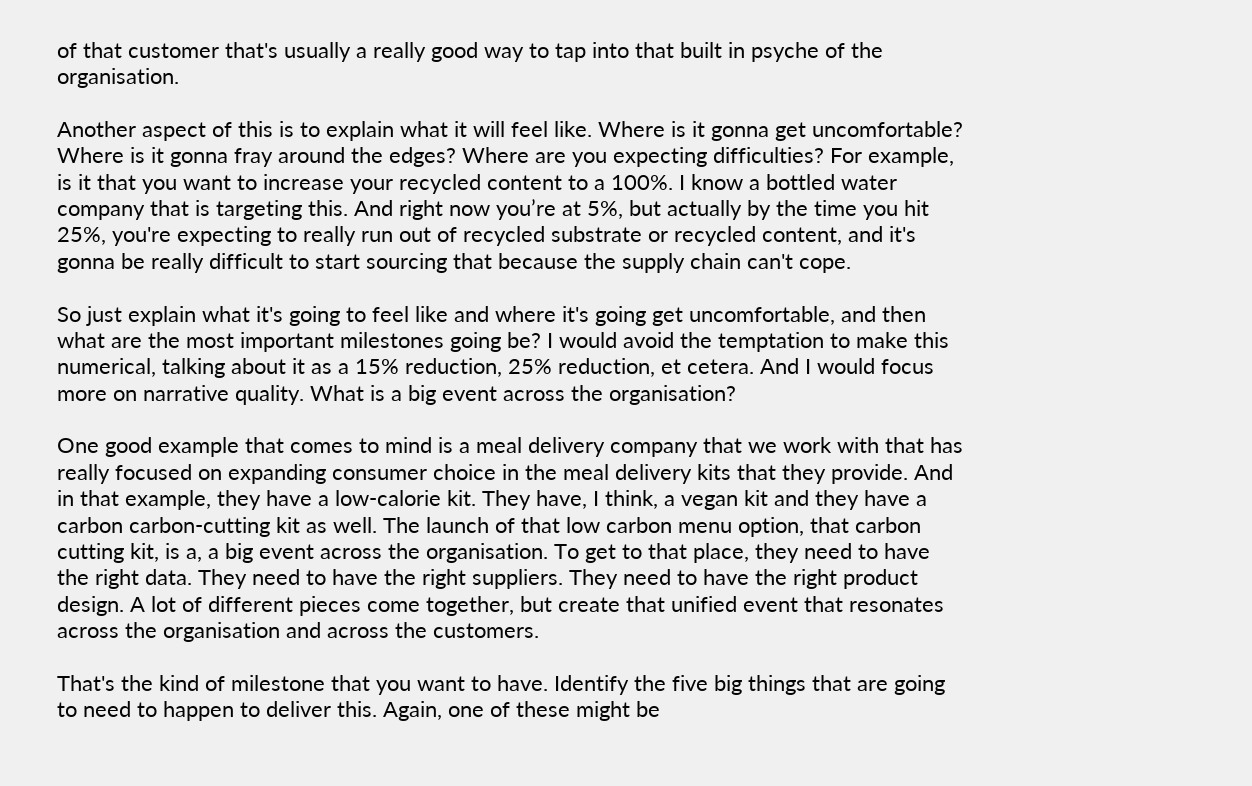of that customer that's usually a really good way to tap into that built in psyche of the organisation.

Another aspect of this is to explain what it will feel like. Where is it gonna get uncomfortable? Where is it gonna fray around the edges? Where are you expecting difficulties? For example, is it that you want to increase your recycled content to a 100%. I know a bottled water company that is targeting this. And right now you’re at 5%, but actually by the time you hit 25%, you're expecting to really run out of recycled substrate or recycled content, and it's gonna be really difficult to start sourcing that because the supply chain can't cope.

So just explain what it's going to feel like and where it's going get uncomfortable, and then what are the most important milestones going be? I would avoid the temptation to make this numerical, talking about it as a 15% reduction, 25% reduction, et cetera. And I would focus more on narrative quality. What is a big event across the organisation?

One good example that comes to mind is a meal delivery company that we work with that has really focused on expanding consumer choice in the meal delivery kits that they provide. And in that example, they have a low-calorie kit. They have, I think, a vegan kit and they have a carbon carbon-cutting kit as well. The launch of that low carbon menu option, that carbon cutting kit, is a, a big event across the organisation. To get to that place, they need to have the right data. They need to have the right suppliers. They need to have the right product design. A lot of different pieces come together, but create that unified event that resonates across the organisation and across the customers.

That's the kind of milestone that you want to have. Identify the five big things that are going to need to happen to deliver this. Again, one of these might be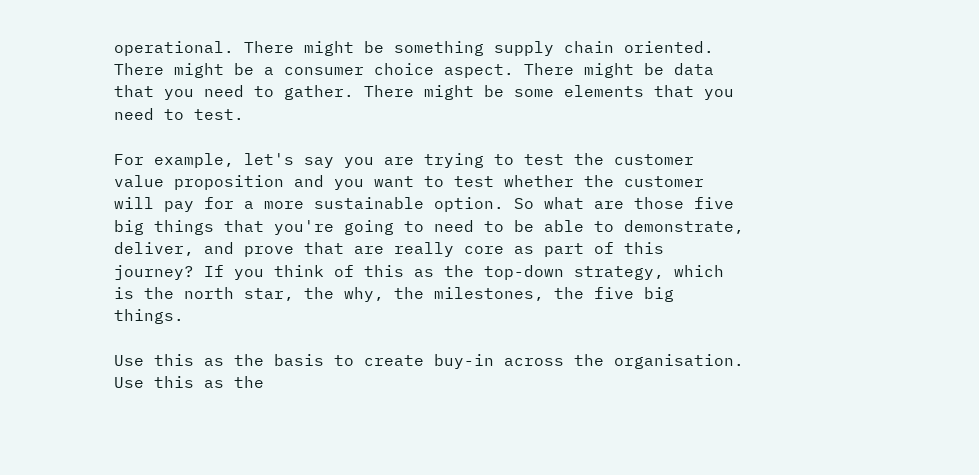operational. There might be something supply chain oriented. There might be a consumer choice aspect. There might be data that you need to gather. There might be some elements that you need to test.

For example, let's say you are trying to test the customer value proposition and you want to test whether the customer will pay for a more sustainable option. So what are those five big things that you're going to need to be able to demonstrate, deliver, and prove that are really core as part of this journey? If you think of this as the top-down strategy, which is the north star, the why, the milestones, the five big things.

Use this as the basis to create buy-in across the organisation. Use this as the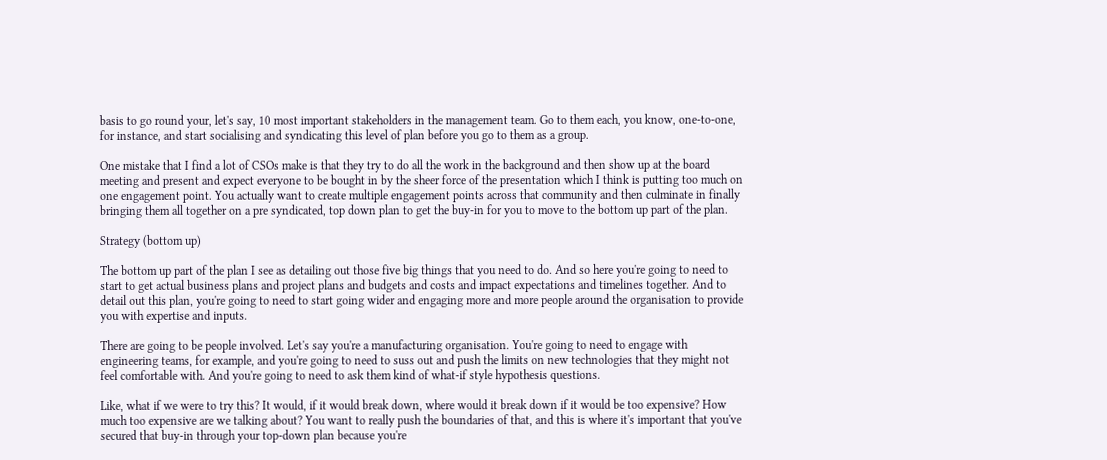basis to go round your, let's say, 10 most important stakeholders in the management team. Go to them each, you know, one-to-one, for instance, and start socialising and syndicating this level of plan before you go to them as a group.

One mistake that I find a lot of CSOs make is that they try to do all the work in the background and then show up at the board meeting and present and expect everyone to be bought in by the sheer force of the presentation which I think is putting too much on one engagement point. You actually want to create multiple engagement points across that community and then culminate in finally bringing them all together on a pre syndicated, top down plan to get the buy-in for you to move to the bottom up part of the plan.

Strategy (bottom up)

The bottom up part of the plan I see as detailing out those five big things that you need to do. And so here you're going to need to start to get actual business plans and project plans and budgets and costs and impact expectations and timelines together. And to detail out this plan, you're going to need to start going wider and engaging more and more people around the organisation to provide you with expertise and inputs.

There are going to be people involved. Let's say you're a manufacturing organisation. You're going to need to engage with engineering teams, for example, and you're going to need to suss out and push the limits on new technologies that they might not feel comfortable with. And you're going to need to ask them kind of what-if style hypothesis questions.

Like, what if we were to try this? It would, if it would break down, where would it break down if it would be too expensive? How much too expensive are we talking about? You want to really push the boundaries of that, and this is where it's important that you've secured that buy-in through your top-down plan because you're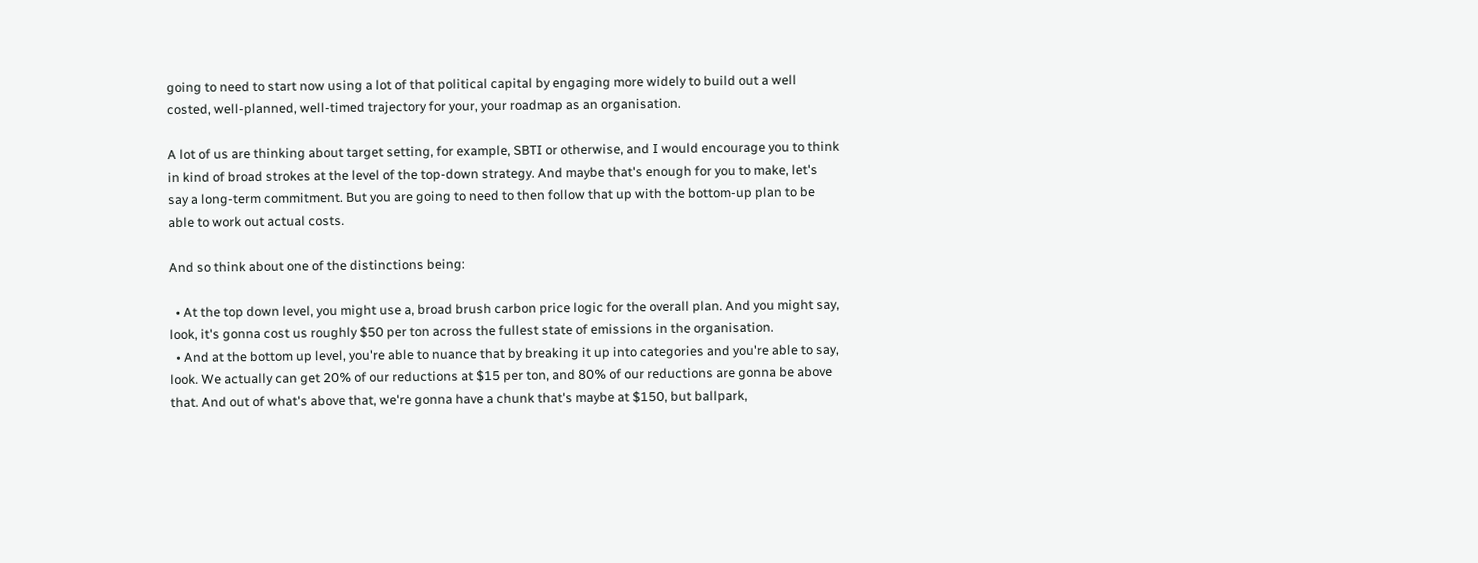going to need to start now using a lot of that political capital by engaging more widely to build out a well costed, well-planned, well-timed trajectory for your, your roadmap as an organisation.

A lot of us are thinking about target setting, for example, SBTI or otherwise, and I would encourage you to think in kind of broad strokes at the level of the top-down strategy. And maybe that's enough for you to make, let's say a long-term commitment. But you are going to need to then follow that up with the bottom-up plan to be able to work out actual costs.

And so think about one of the distinctions being:

  • At the top down level, you might use a, broad brush carbon price logic for the overall plan. And you might say, look, it's gonna cost us roughly $50 per ton across the fullest state of emissions in the organisation.
  • And at the bottom up level, you're able to nuance that by breaking it up into categories and you're able to say, look. We actually can get 20% of our reductions at $15 per ton, and 80% of our reductions are gonna be above that. And out of what's above that, we're gonna have a chunk that's maybe at $150, but ballpark,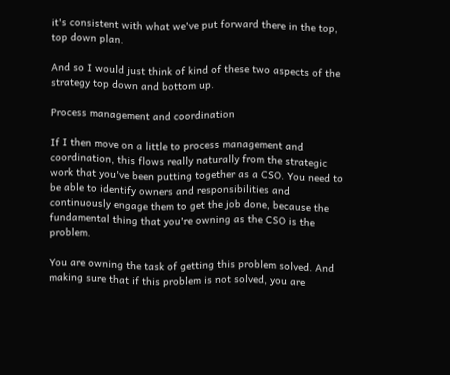it's consistent with what we've put forward there in the top, top down plan.

And so I would just think of kind of these two aspects of the strategy top down and bottom up.

Process management and coordination

If I then move on a little to process management and coordination, this flows really naturally from the strategic work that you've been putting together as a CSO. You need to be able to identify owners and responsibilities and continuously engage them to get the job done, because the fundamental thing that you're owning as the CSO is the problem.

You are owning the task of getting this problem solved. And making sure that if this problem is not solved, you are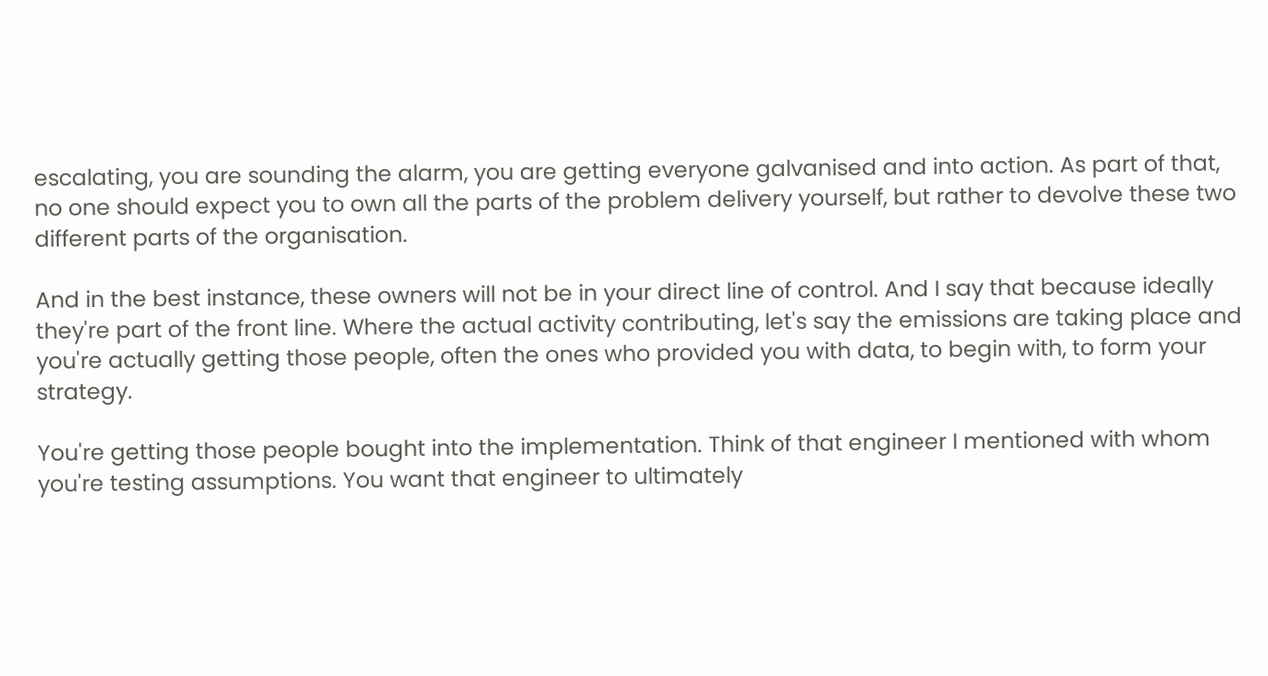escalating, you are sounding the alarm, you are getting everyone galvanised and into action. As part of that, no one should expect you to own all the parts of the problem delivery yourself, but rather to devolve these two different parts of the organisation.

And in the best instance, these owners will not be in your direct line of control. And I say that because ideally they're part of the front line. Where the actual activity contributing, let's say the emissions are taking place and you're actually getting those people, often the ones who provided you with data, to begin with, to form your strategy.

You're getting those people bought into the implementation. Think of that engineer I mentioned with whom you're testing assumptions. You want that engineer to ultimately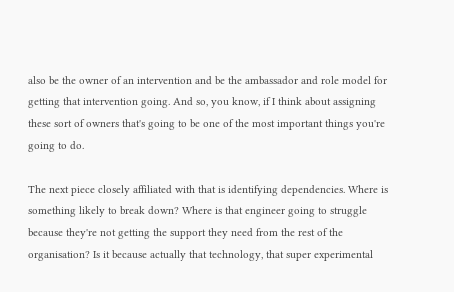also be the owner of an intervention and be the ambassador and role model for getting that intervention going. And so, you know, if I think about assigning these sort of owners that's going to be one of the most important things you're going to do.

The next piece closely affiliated with that is identifying dependencies. Where is something likely to break down? Where is that engineer going to struggle because they're not getting the support they need from the rest of the organisation? Is it because actually that technology, that super experimental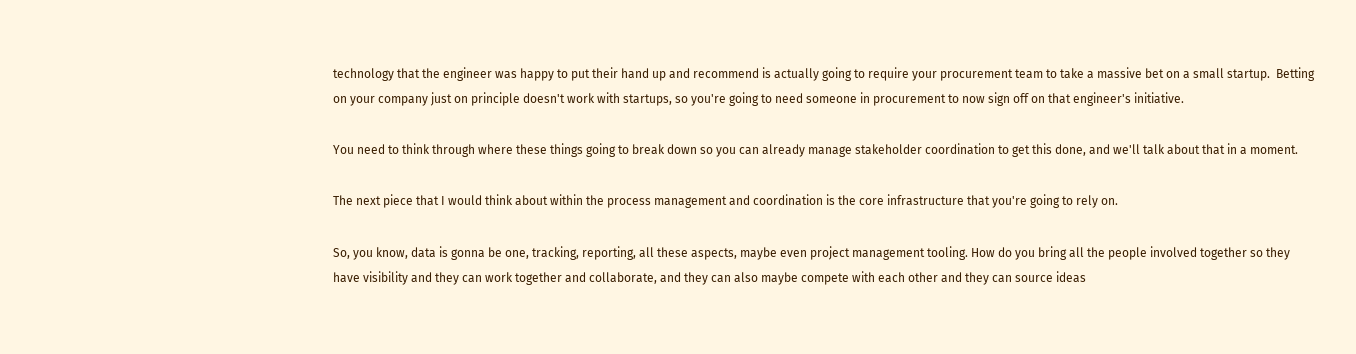technology that the engineer was happy to put their hand up and recommend is actually going to require your procurement team to take a massive bet on a small startup.  Betting on your company just on principle doesn't work with startups, so you're going to need someone in procurement to now sign off on that engineer's initiative.

You need to think through where these things going to break down so you can already manage stakeholder coordination to get this done, and we'll talk about that in a moment.

The next piece that I would think about within the process management and coordination is the core infrastructure that you're going to rely on.

So, you know, data is gonna be one, tracking, reporting, all these aspects, maybe even project management tooling. How do you bring all the people involved together so they have visibility and they can work together and collaborate, and they can also maybe compete with each other and they can source ideas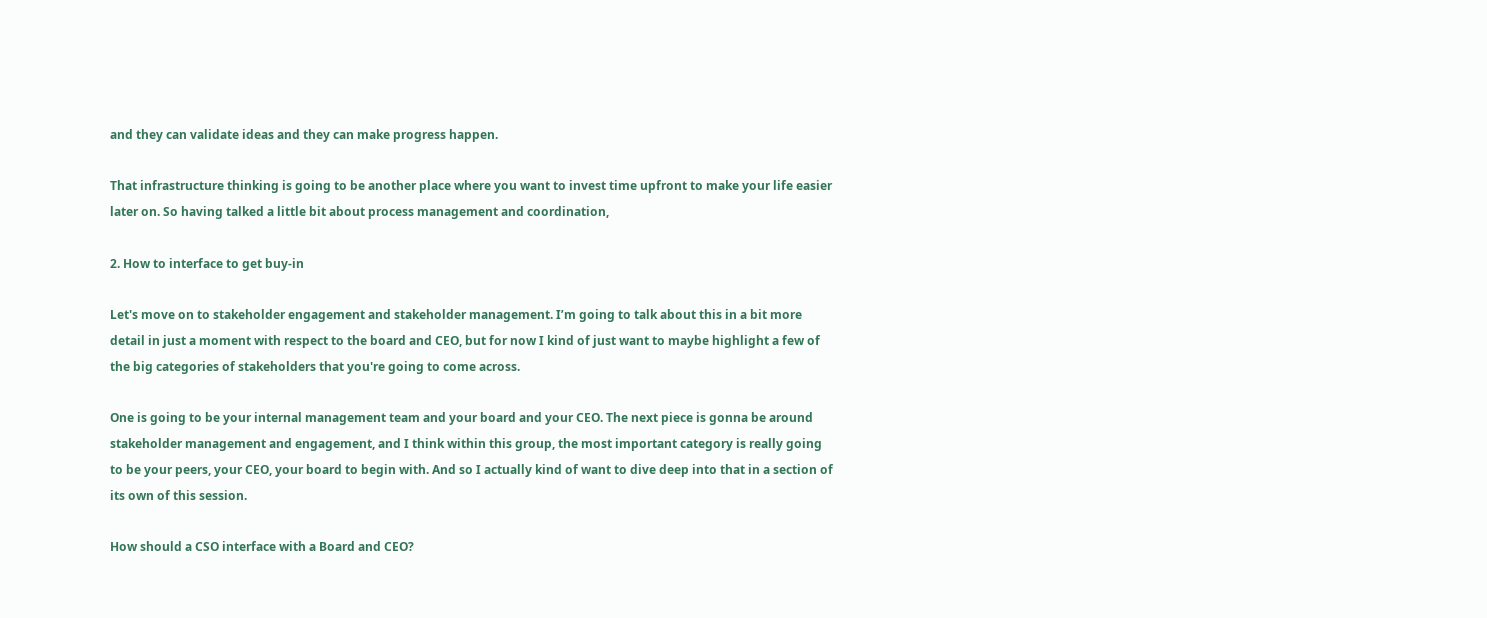and they can validate ideas and they can make progress happen.

That infrastructure thinking is going to be another place where you want to invest time upfront to make your life easier later on. So having talked a little bit about process management and coordination,

2. How to interface to get buy-in

Let's move on to stakeholder engagement and stakeholder management. I’m going to talk about this in a bit more detail in just a moment with respect to the board and CEO, but for now I kind of just want to maybe highlight a few of the big categories of stakeholders that you're going to come across.

One is going to be your internal management team and your board and your CEO. The next piece is gonna be around stakeholder management and engagement, and I think within this group, the most important category is really going to be your peers, your CEO, your board to begin with. And so I actually kind of want to dive deep into that in a section of its own of this session.

How should a CSO interface with a Board and CEO?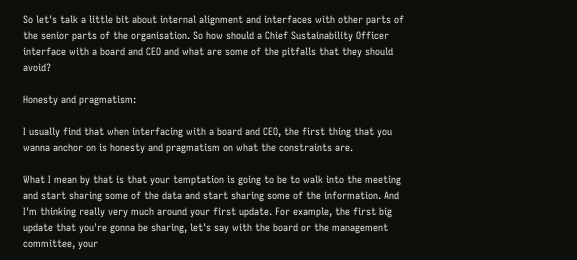So let's talk a little bit about internal alignment and interfaces with other parts of the senior parts of the organisation. So how should a Chief Sustainability Officer interface with a board and CEO and what are some of the pitfalls that they should avoid?

Honesty and pragmatism:

I usually find that when interfacing with a board and CEO, the first thing that you wanna anchor on is honesty and pragmatism on what the constraints are.

What I mean by that is that your temptation is going to be to walk into the meeting and start sharing some of the data and start sharing some of the information. And I'm thinking really very much around your first update. For example, the first big update that you're gonna be sharing, let's say with the board or the management committee, your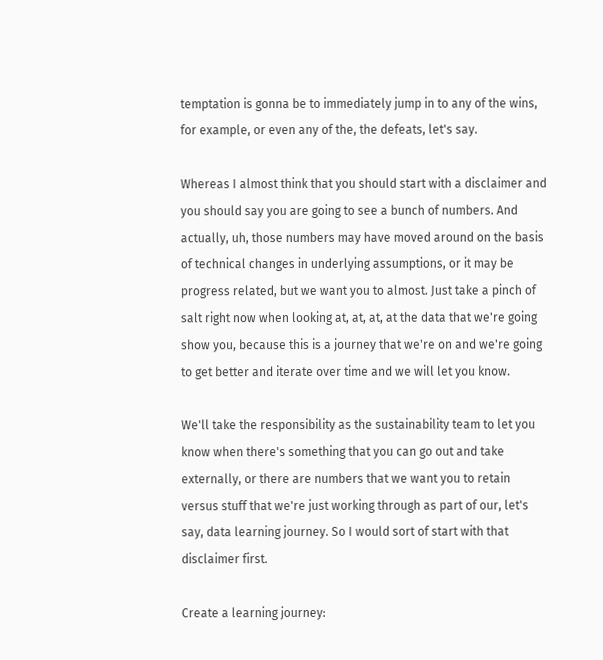temptation is gonna be to immediately jump in to any of the wins, for example, or even any of the, the defeats, let's say.

Whereas I almost think that you should start with a disclaimer and you should say you are going to see a bunch of numbers. And actually, uh, those numbers may have moved around on the basis of technical changes in underlying assumptions, or it may be progress related, but we want you to almost. Just take a pinch of salt right now when looking at, at, at, at the data that we're going show you, because this is a journey that we're on and we're going to get better and iterate over time and we will let you know.

We'll take the responsibility as the sustainability team to let you know when there's something that you can go out and take externally, or there are numbers that we want you to retain versus stuff that we're just working through as part of our, let's say, data learning journey. So I would sort of start with that disclaimer first.

Create a learning journey: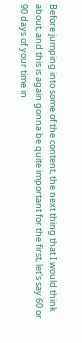Before jumping into some of the content, the next thing that I would think about, and this is again gonna be quite important for the first, let's say 60 or 90 days of your time in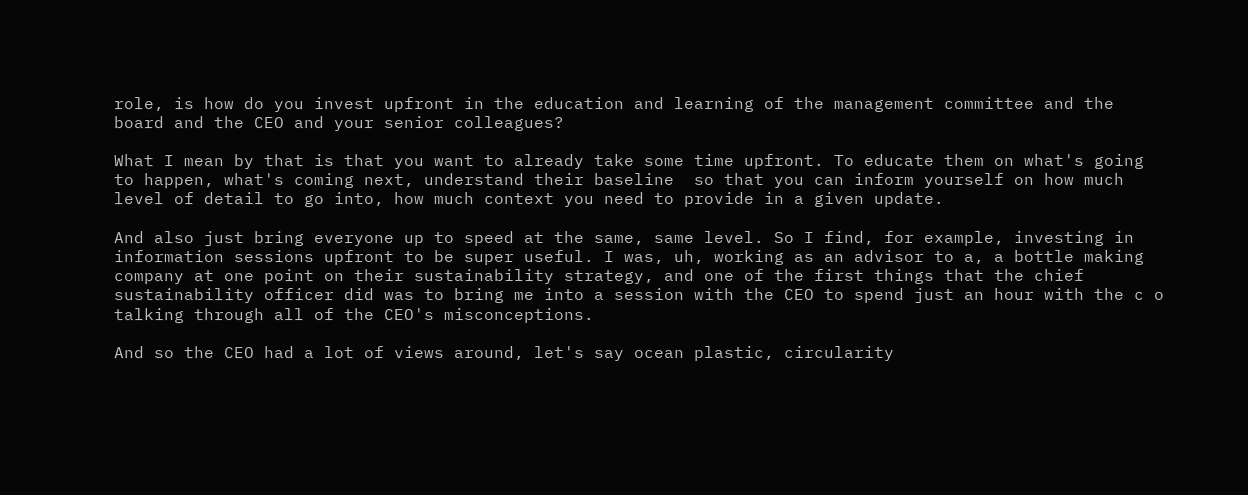role, is how do you invest upfront in the education and learning of the management committee and the board and the CEO and your senior colleagues?

What I mean by that is that you want to already take some time upfront. To educate them on what's going to happen, what's coming next, understand their baseline  so that you can inform yourself on how much level of detail to go into, how much context you need to provide in a given update.

And also just bring everyone up to speed at the same, same level. So I find, for example, investing in information sessions upfront to be super useful. I was, uh, working as an advisor to a, a bottle making company at one point on their sustainability strategy, and one of the first things that the chief sustainability officer did was to bring me into a session with the CEO to spend just an hour with the c o talking through all of the CEO's misconceptions.

And so the CEO had a lot of views around, let's say ocean plastic, circularity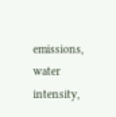emissions, water intensity,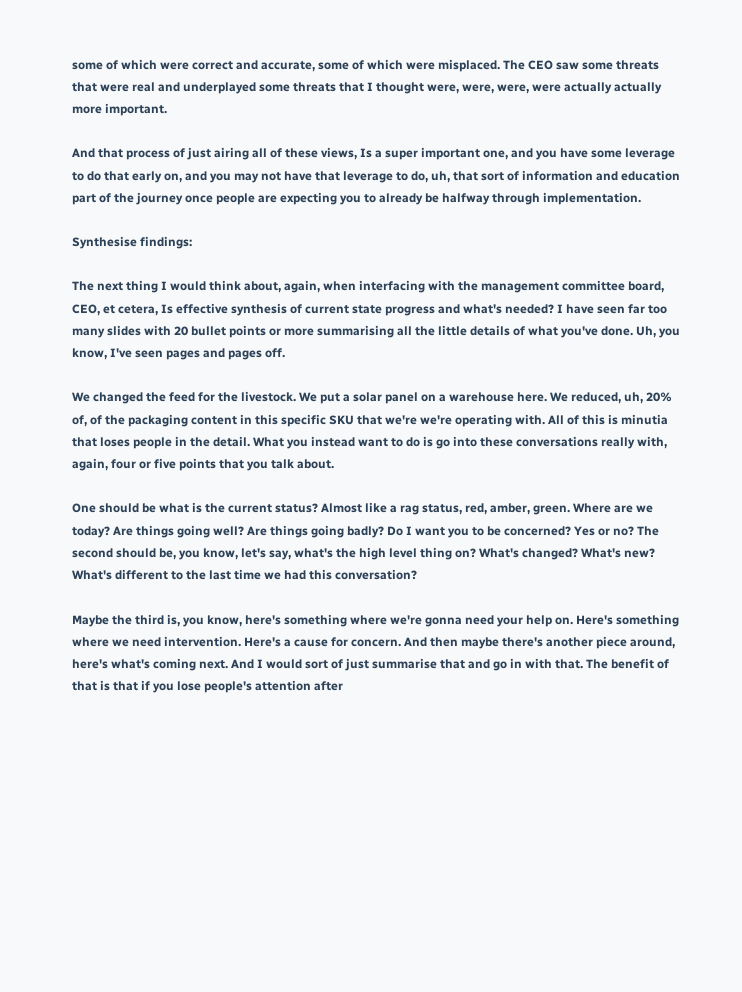some of which were correct and accurate, some of which were misplaced. The CEO saw some threats that were real and underplayed some threats that I thought were, were, were, were actually actually more important.

And that process of just airing all of these views, Is a super important one, and you have some leverage to do that early on, and you may not have that leverage to do, uh, that sort of information and education part of the journey once people are expecting you to already be halfway through implementation.

Synthesise findings:

The next thing I would think about, again, when interfacing with the management committee board, CEO, et cetera, Is effective synthesis of current state progress and what's needed? I have seen far too many slides with 20 bullet points or more summarising all the little details of what you've done. Uh, you know, I've seen pages and pages off.

We changed the feed for the livestock. We put a solar panel on a warehouse here. We reduced, uh, 20% of, of the packaging content in this specific SKU that we're we're operating with. All of this is minutia that loses people in the detail. What you instead want to do is go into these conversations really with, again, four or five points that you talk about.

One should be what is the current status? Almost like a rag status, red, amber, green. Where are we today? Are things going well? Are things going badly? Do I want you to be concerned? Yes or no? The second should be, you know, let's say, what's the high level thing on? What's changed? What's new? What's different to the last time we had this conversation?

Maybe the third is, you know, here's something where we're gonna need your help on. Here's something where we need intervention. Here's a cause for concern. And then maybe there's another piece around, here's what's coming next. And I would sort of just summarise that and go in with that. The benefit of that is that if you lose people's attention after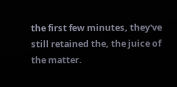the first few minutes, they've still retained the, the juice of the matter.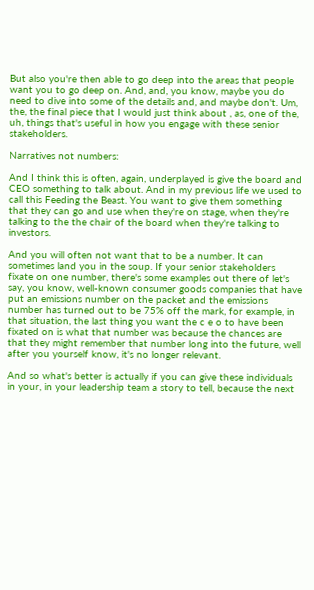But also you're then able to go deep into the areas that people want you to go deep on. And, and, you know, maybe you do need to dive into some of the details and, and maybe don't. Um, the, the final piece that I would just think about , as, one of the, uh, things that's useful in how you engage with these senior stakeholders.

Narratives not numbers:

And I think this is often, again, underplayed is give the board and CEO something to talk about. And in my previous life we used to call this Feeding the Beast. You want to give them something that they can go and use when they're on stage, when they're talking to the the chair of the board when they're talking to investors.

And you will often not want that to be a number. It can sometimes land you in the soup. If your senior stakeholders fixate on one number, there's some examples out there of let's say, you know, well-known consumer goods companies that have put an emissions number on the packet and the emissions number has turned out to be 75% off the mark, for example, in that situation, the last thing you want the c e o to have been fixated on is what that number was because the chances are that they might remember that number long into the future, well after you yourself know, it's no longer relevant.

And so what's better is actually if you can give these individuals in your, in your leadership team a story to tell, because the next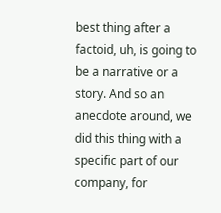best thing after a factoid, uh, is going to be a narrative or a story. And so an anecdote around, we did this thing with a specific part of our company, for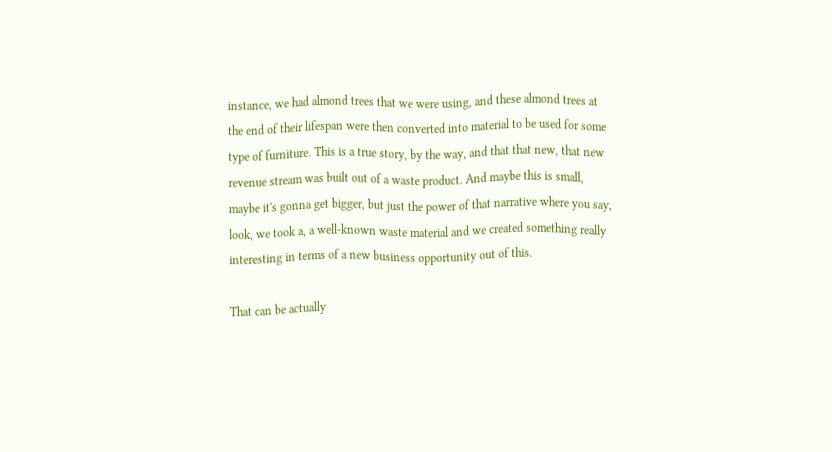instance, we had almond trees that we were using, and these almond trees at the end of their lifespan were then converted into material to be used for some type of furniture. This is a true story, by the way, and that that new, that new revenue stream was built out of a waste product. And maybe this is small, maybe it's gonna get bigger, but just the power of that narrative where you say, look, we took a, a well-known waste material and we created something really interesting in terms of a new business opportunity out of this.

That can be actually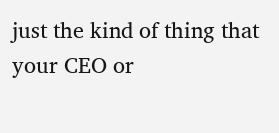just the kind of thing that your CEO or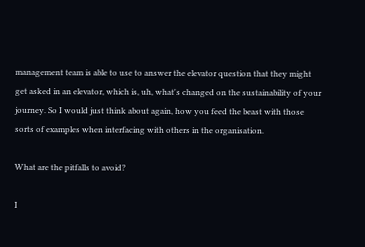management team is able to use to answer the elevator question that they might get asked in an elevator, which is, uh, what's changed on the sustainability of your journey. So I would just think about again, how you feed the beast with those sorts of examples when interfacing with others in the organisation.

What are the pitfalls to avoid?

I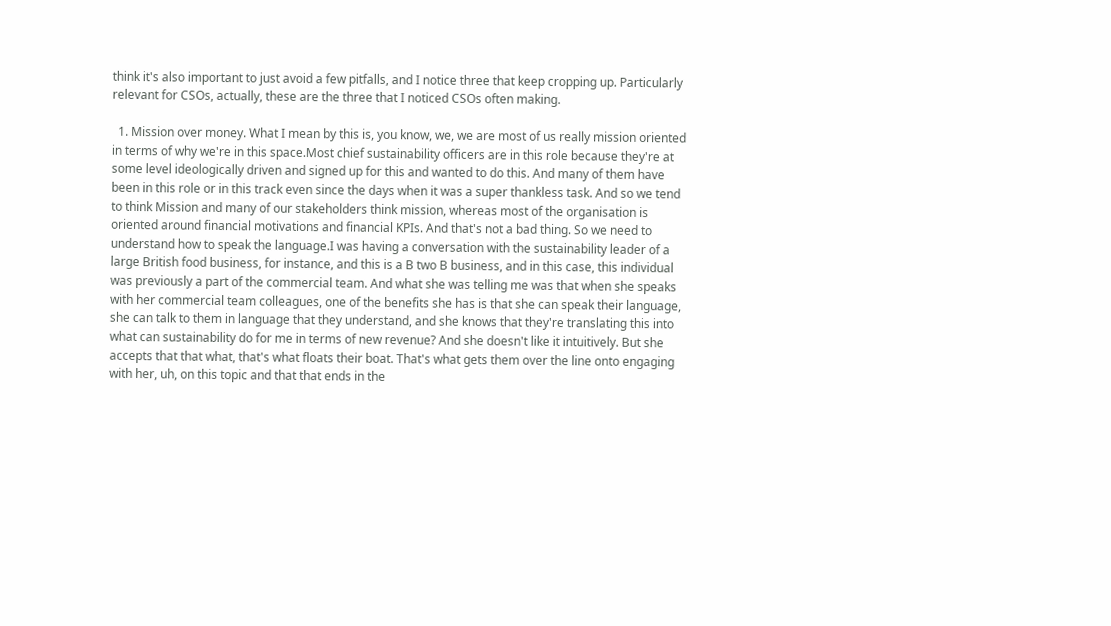think it's also important to just avoid a few pitfalls, and I notice three that keep cropping up. Particularly relevant for CSOs, actually, these are the three that I noticed CSOs often making.

  1. Mission over money. What I mean by this is, you know, we, we are most of us really mission oriented in terms of why we're in this space.Most chief sustainability officers are in this role because they're at some level ideologically driven and signed up for this and wanted to do this. And many of them have been in this role or in this track even since the days when it was a super thankless task. And so we tend to think Mission and many of our stakeholders think mission, whereas most of the organisation is oriented around financial motivations and financial KPIs. And that's not a bad thing. So we need to understand how to speak the language.I was having a conversation with the sustainability leader of a large British food business, for instance, and this is a B two B business, and in this case, this individual was previously a part of the commercial team. And what she was telling me was that when she speaks with her commercial team colleagues, one of the benefits she has is that she can speak their language, she can talk to them in language that they understand, and she knows that they're translating this into what can sustainability do for me in terms of new revenue? And she doesn't like it intuitively. But she accepts that that what, that's what floats their boat. That's what gets them over the line onto engaging with her, uh, on this topic and that that ends in the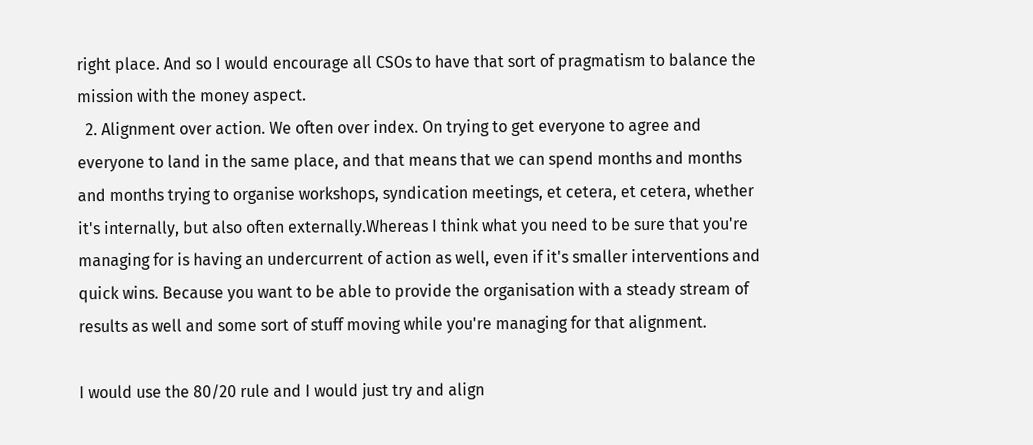right place. And so I would encourage all CSOs to have that sort of pragmatism to balance the mission with the money aspect.
  2. Alignment over action. We often over index. On trying to get everyone to agree and everyone to land in the same place, and that means that we can spend months and months and months trying to organise workshops, syndication meetings, et cetera, et cetera, whether it's internally, but also often externally.Whereas I think what you need to be sure that you're managing for is having an undercurrent of action as well, even if it's smaller interventions and quick wins. Because you want to be able to provide the organisation with a steady stream of results as well and some sort of stuff moving while you're managing for that alignment.

I would use the 80/20 rule and I would just try and align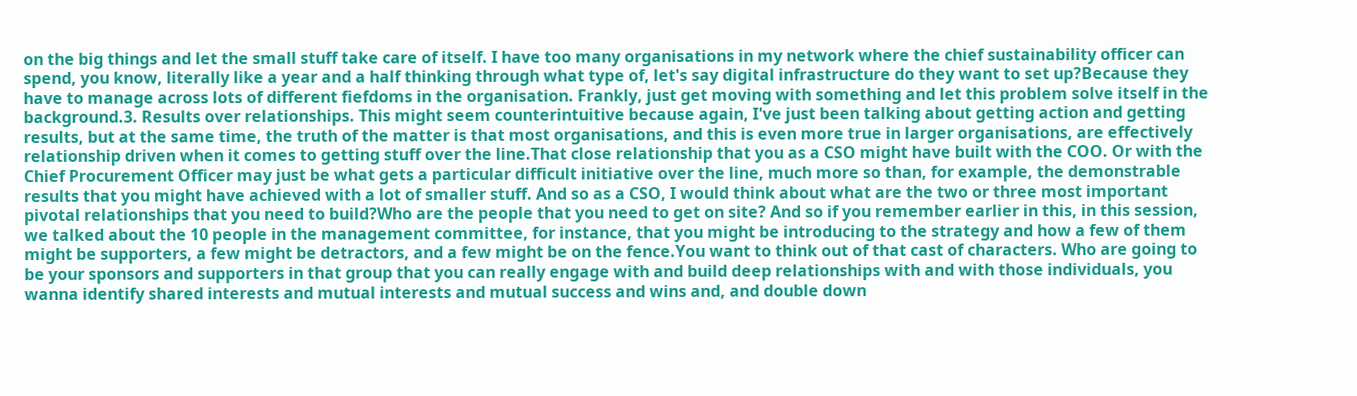on the big things and let the small stuff take care of itself. I have too many organisations in my network where the chief sustainability officer can spend, you know, literally like a year and a half thinking through what type of, let's say digital infrastructure do they want to set up?Because they have to manage across lots of different fiefdoms in the organisation. Frankly, just get moving with something and let this problem solve itself in the background.3. Results over relationships. This might seem counterintuitive because again, I've just been talking about getting action and getting results, but at the same time, the truth of the matter is that most organisations, and this is even more true in larger organisations, are effectively relationship driven when it comes to getting stuff over the line.That close relationship that you as a CSO might have built with the COO. Or with the Chief Procurement Officer may just be what gets a particular difficult initiative over the line, much more so than, for example, the demonstrable results that you might have achieved with a lot of smaller stuff. And so as a CSO, I would think about what are the two or three most important pivotal relationships that you need to build?Who are the people that you need to get on site? And so if you remember earlier in this, in this session, we talked about the 10 people in the management committee, for instance, that you might be introducing to the strategy and how a few of them might be supporters, a few might be detractors, and a few might be on the fence.You want to think out of that cast of characters. Who are going to be your sponsors and supporters in that group that you can really engage with and build deep relationships with and with those individuals, you wanna identify shared interests and mutual interests and mutual success and wins and, and double down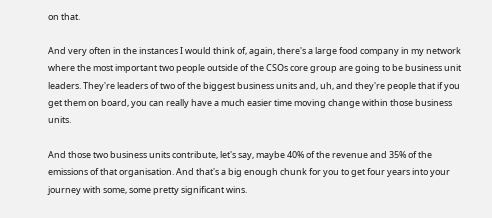on that.

And very often in the instances I would think of, again, there's a large food company in my network where the most important two people outside of the CSOs core group are going to be business unit leaders. They're leaders of two of the biggest business units and, uh, and they're people that if you get them on board, you can really have a much easier time moving change within those business units.

And those two business units contribute, let's say, maybe 40% of the revenue and 35% of the emissions of that organisation. And that's a big enough chunk for you to get four years into your journey with some, some pretty significant wins.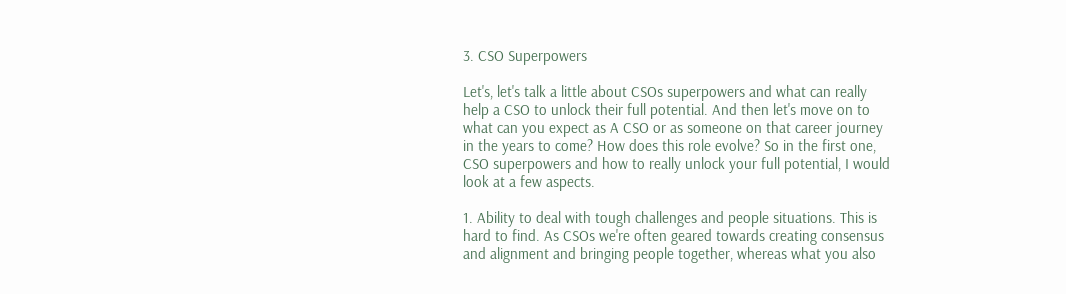3. CSO Superpowers

Let's, let's talk a little about CSOs superpowers and what can really help a CSO to unlock their full potential. And then let's move on to what can you expect as A CSO or as someone on that career journey in the years to come? How does this role evolve? So in the first one, CSO superpowers and how to really unlock your full potential, I would look at a few aspects.

1. Ability to deal with tough challenges and people situations. This is hard to find. As CSOs we're often geared towards creating consensus and alignment and bringing people together, whereas what you also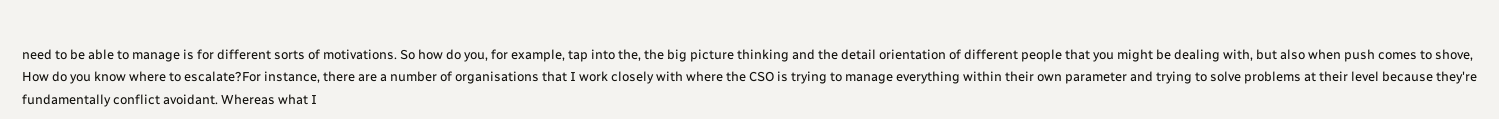need to be able to manage is for different sorts of motivations. So how do you, for example, tap into the, the big picture thinking and the detail orientation of different people that you might be dealing with, but also when push comes to shove, How do you know where to escalate?For instance, there are a number of organisations that I work closely with where the CSO is trying to manage everything within their own parameter and trying to solve problems at their level because they're fundamentally conflict avoidant. Whereas what I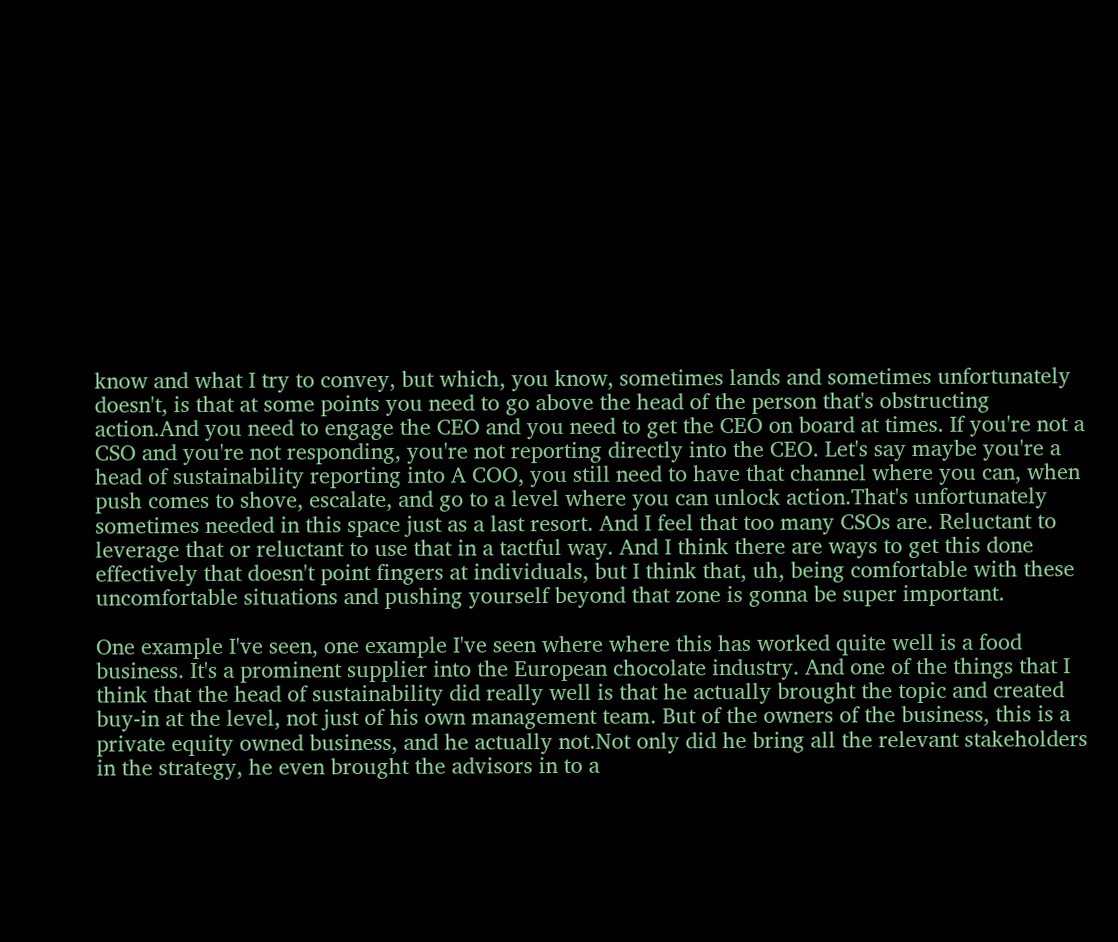know and what I try to convey, but which, you know, sometimes lands and sometimes unfortunately doesn't, is that at some points you need to go above the head of the person that's obstructing action.And you need to engage the CEO and you need to get the CEO on board at times. If you're not a CSO and you're not responding, you're not reporting directly into the CEO. Let's say maybe you're a head of sustainability reporting into A COO, you still need to have that channel where you can, when push comes to shove, escalate, and go to a level where you can unlock action.That's unfortunately sometimes needed in this space just as a last resort. And I feel that too many CSOs are. Reluctant to leverage that or reluctant to use that in a tactful way. And I think there are ways to get this done effectively that doesn't point fingers at individuals, but I think that, uh, being comfortable with these uncomfortable situations and pushing yourself beyond that zone is gonna be super important.

One example I've seen, one example I've seen where where this has worked quite well is a food business. It's a prominent supplier into the European chocolate industry. And one of the things that I think that the head of sustainability did really well is that he actually brought the topic and created buy-in at the level, not just of his own management team. But of the owners of the business, this is a private equity owned business, and he actually not.Not only did he bring all the relevant stakeholders in the strategy, he even brought the advisors in to a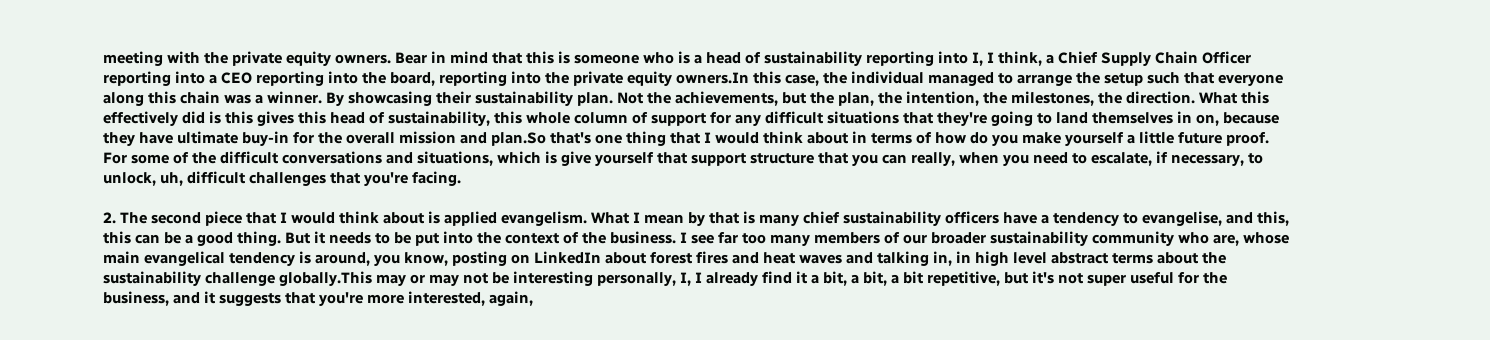meeting with the private equity owners. Bear in mind that this is someone who is a head of sustainability reporting into I, I think, a Chief Supply Chain Officer reporting into a CEO reporting into the board, reporting into the private equity owners.In this case, the individual managed to arrange the setup such that everyone along this chain was a winner. By showcasing their sustainability plan. Not the achievements, but the plan, the intention, the milestones, the direction. What this effectively did is this gives this head of sustainability, this whole column of support for any difficult situations that they're going to land themselves in on, because they have ultimate buy-in for the overall mission and plan.So that's one thing that I would think about in terms of how do you make yourself a little future proof. For some of the difficult conversations and situations, which is give yourself that support structure that you can really, when you need to escalate, if necessary, to unlock, uh, difficult challenges that you're facing.

2. The second piece that I would think about is applied evangelism. What I mean by that is many chief sustainability officers have a tendency to evangelise, and this, this can be a good thing. But it needs to be put into the context of the business. I see far too many members of our broader sustainability community who are, whose main evangelical tendency is around, you know, posting on LinkedIn about forest fires and heat waves and talking in, in high level abstract terms about the sustainability challenge globally.This may or may not be interesting personally, I, I already find it a bit, a bit, a bit repetitive, but it's not super useful for the business, and it suggests that you're more interested, again,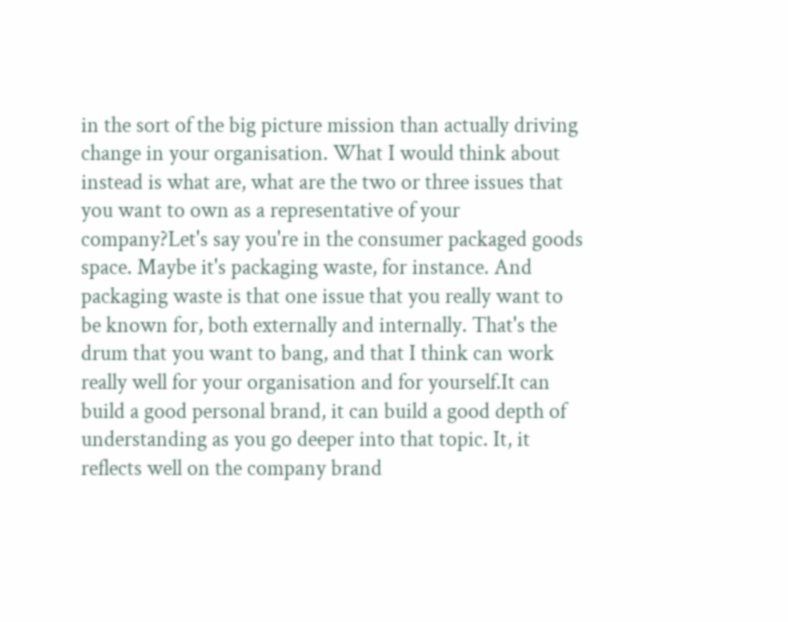in the sort of the big picture mission than actually driving change in your organisation. What I would think about instead is what are, what are the two or three issues that you want to own as a representative of your company?Let's say you're in the consumer packaged goods space. Maybe it's packaging waste, for instance. And packaging waste is that one issue that you really want to be known for, both externally and internally. That's the drum that you want to bang, and that I think can work really well for your organisation and for yourself.It can build a good personal brand, it can build a good depth of understanding as you go deeper into that topic. It, it reflects well on the company brand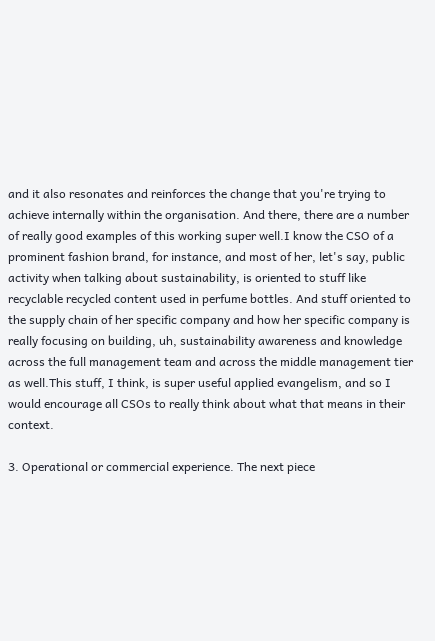and it also resonates and reinforces the change that you're trying to achieve internally within the organisation. And there, there are a number of really good examples of this working super well.I know the CSO of a prominent fashion brand, for instance, and most of her, let's say, public activity when talking about sustainability, is oriented to stuff like recyclable recycled content used in perfume bottles. And stuff oriented to the supply chain of her specific company and how her specific company is really focusing on building, uh, sustainability awareness and knowledge across the full management team and across the middle management tier as well.This stuff, I think, is super useful applied evangelism, and so I would encourage all CSOs to really think about what that means in their context.

3. Operational or commercial experience. The next piece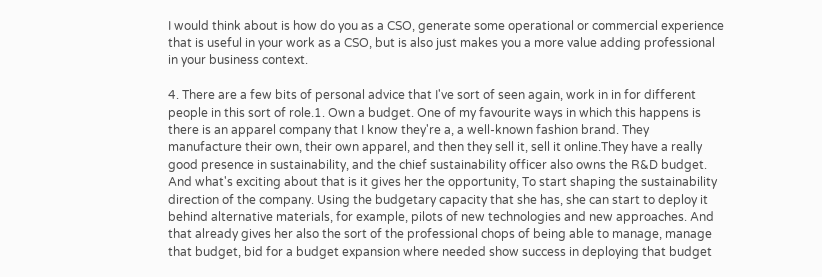I would think about is how do you as a CSO, generate some operational or commercial experience that is useful in your work as a CSO, but is also just makes you a more value adding professional in your business context.

4. There are a few bits of personal advice that I've sort of seen again, work in in for different people in this sort of role.1. Own a budget. One of my favourite ways in which this happens is there is an apparel company that I know they're a, a well-known fashion brand. They manufacture their own, their own apparel, and then they sell it, sell it online.They have a really good presence in sustainability, and the chief sustainability officer also owns the R&D budget. And what's exciting about that is it gives her the opportunity, To start shaping the sustainability direction of the company. Using the budgetary capacity that she has, she can start to deploy it behind alternative materials, for example, pilots of new technologies and new approaches. And that already gives her also the sort of the professional chops of being able to manage, manage that budget, bid for a budget expansion where needed show success in deploying that budget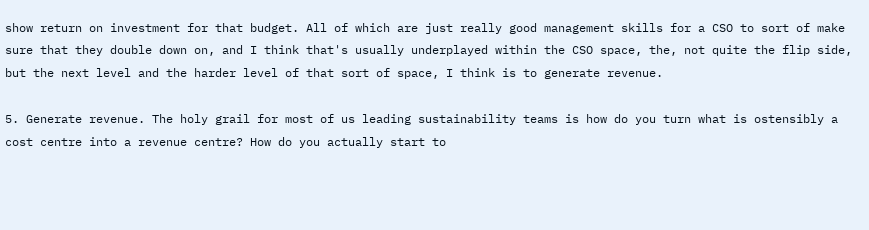show return on investment for that budget. All of which are just really good management skills for a CSO to sort of make sure that they double down on, and I think that's usually underplayed within the CSO space, the, not quite the flip side, but the next level and the harder level of that sort of space, I think is to generate revenue.

5. Generate revenue. The holy grail for most of us leading sustainability teams is how do you turn what is ostensibly a cost centre into a revenue centre? How do you actually start to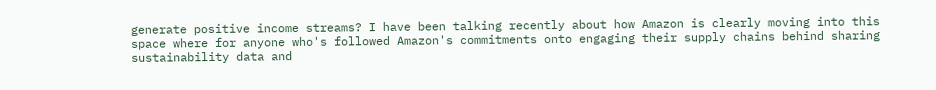generate positive income streams? I have been talking recently about how Amazon is clearly moving into this space where for anyone who's followed Amazon's commitments onto engaging their supply chains behind sharing sustainability data and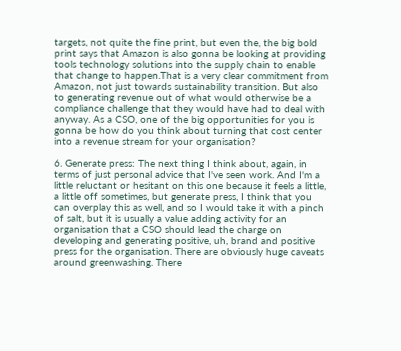targets, not quite the fine print, but even the, the big bold print says that Amazon is also gonna be looking at providing tools technology solutions into the supply chain to enable that change to happen.That is a very clear commitment from Amazon, not just towards sustainability transition. But also to generating revenue out of what would otherwise be a compliance challenge that they would have had to deal with anyway. As a CSO, one of the big opportunities for you is gonna be how do you think about turning that cost center into a revenue stream for your organisation?

6. Generate press: The next thing I think about, again, in terms of just personal advice that I've seen work. And I'm a little reluctant or hesitant on this one because it feels a little, a little off sometimes, but generate press, I think that you can overplay this as well, and so I would take it with a pinch of salt, but it is usually a value adding activity for an organisation that a CSO should lead the charge on developing and generating positive, uh, brand and positive press for the organisation. There are obviously huge caveats around greenwashing. There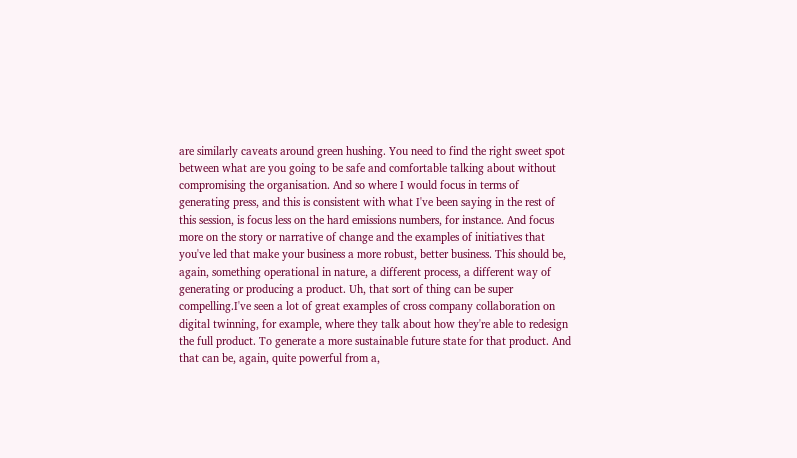are similarly caveats around green hushing. You need to find the right sweet spot between what are you going to be safe and comfortable talking about without compromising the organisation. And so where I would focus in terms of generating press, and this is consistent with what I've been saying in the rest of this session, is focus less on the hard emissions numbers, for instance. And focus more on the story or narrative of change and the examples of initiatives that you've led that make your business a more robust, better business. This should be, again, something operational in nature, a different process, a different way of generating or producing a product. Uh, that sort of thing can be super compelling.I've seen a lot of great examples of cross company collaboration on digital twinning, for example, where they talk about how they're able to redesign the full product. To generate a more sustainable future state for that product. And that can be, again, quite powerful from a,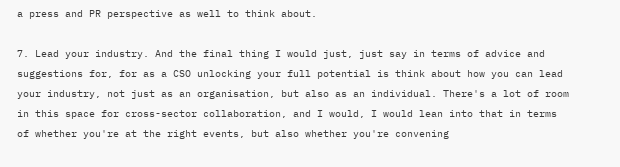a press and PR perspective as well to think about.

7. Lead your industry. And the final thing I would just, just say in terms of advice and suggestions for, for as a CSO unlocking your full potential is think about how you can lead your industry, not just as an organisation, but also as an individual. There's a lot of room in this space for cross-sector collaboration, and I would, I would lean into that in terms of whether you're at the right events, but also whether you're convening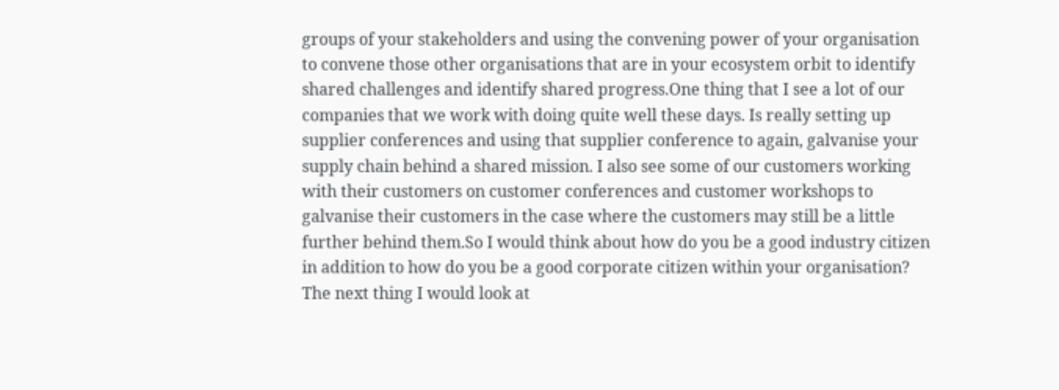groups of your stakeholders and using the convening power of your organisation to convene those other organisations that are in your ecosystem orbit to identify shared challenges and identify shared progress.One thing that I see a lot of our companies that we work with doing quite well these days. Is really setting up supplier conferences and using that supplier conference to again, galvanise your supply chain behind a shared mission. I also see some of our customers working with their customers on customer conferences and customer workshops to galvanise their customers in the case where the customers may still be a little further behind them.So I would think about how do you be a good industry citizen in addition to how do you be a good corporate citizen within your organisation? The next thing I would look at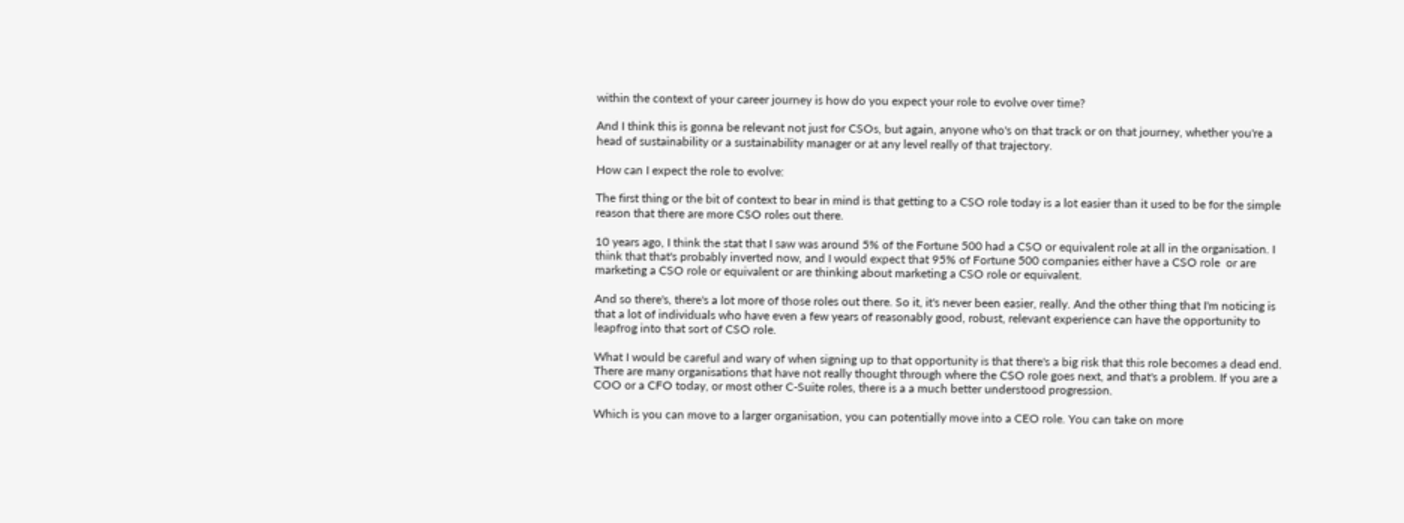within the context of your career journey is how do you expect your role to evolve over time?

And I think this is gonna be relevant not just for CSOs, but again, anyone who's on that track or on that journey, whether you're a head of sustainability or a sustainability manager or at any level really of that trajectory.

How can I expect the role to evolve:

The first thing or the bit of context to bear in mind is that getting to a CSO role today is a lot easier than it used to be for the simple reason that there are more CSO roles out there.

10 years ago, I think the stat that I saw was around 5% of the Fortune 500 had a CSO or equivalent role at all in the organisation. I think that that's probably inverted now, and I would expect that 95% of Fortune 500 companies either have a CSO role  or are marketing a CSO role or equivalent or are thinking about marketing a CSO role or equivalent.

And so there's, there's a lot more of those roles out there. So it, it's never been easier, really. And the other thing that I'm noticing is that a lot of individuals who have even a few years of reasonably good, robust, relevant experience can have the opportunity to leapfrog into that sort of CSO role.

What I would be careful and wary of when signing up to that opportunity is that there's a big risk that this role becomes a dead end. There are many organisations that have not really thought through where the CSO role goes next, and that's a problem. If you are a COO or a CFO today, or most other C-Suite roles, there is a a much better understood progression.

Which is you can move to a larger organisation, you can potentially move into a CEO role. You can take on more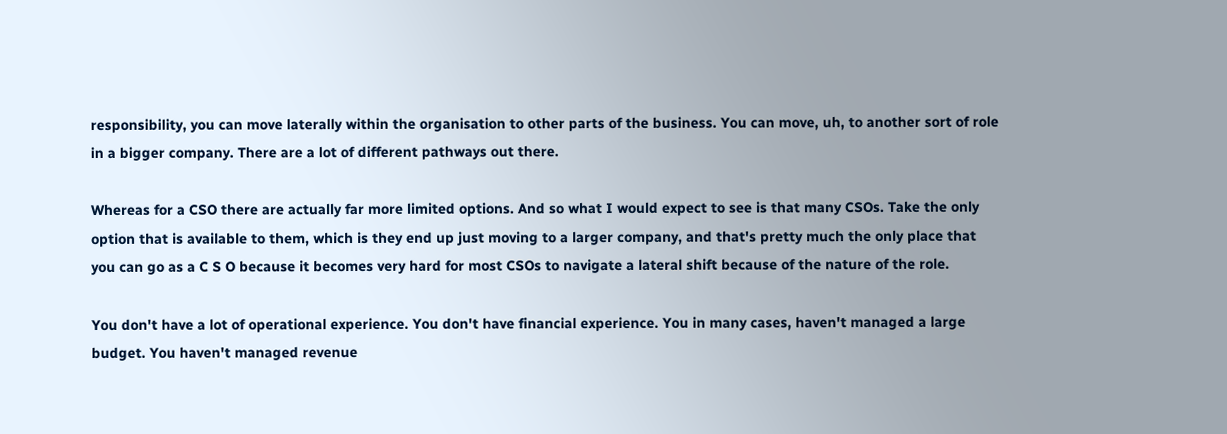responsibility, you can move laterally within the organisation to other parts of the business. You can move, uh, to another sort of role in a bigger company. There are a lot of different pathways out there.

Whereas for a CSO there are actually far more limited options. And so what I would expect to see is that many CSOs. Take the only option that is available to them, which is they end up just moving to a larger company, and that's pretty much the only place that you can go as a C S O because it becomes very hard for most CSOs to navigate a lateral shift because of the nature of the role.

You don't have a lot of operational experience. You don't have financial experience. You in many cases, haven't managed a large budget. You haven't managed revenue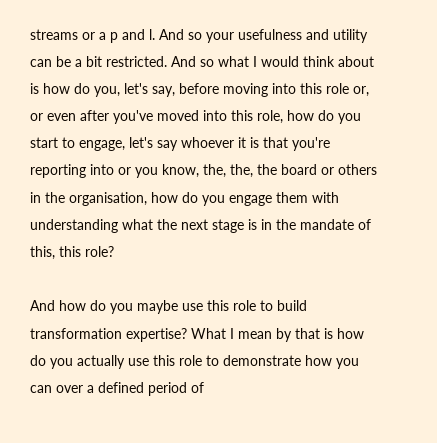streams or a p and l. And so your usefulness and utility can be a bit restricted. And so what I would think about is how do you, let's say, before moving into this role or, or even after you've moved into this role, how do you start to engage, let's say whoever it is that you're reporting into or you know, the, the, the board or others in the organisation, how do you engage them with understanding what the next stage is in the mandate of this, this role?

And how do you maybe use this role to build transformation expertise? What I mean by that is how do you actually use this role to demonstrate how you can over a defined period of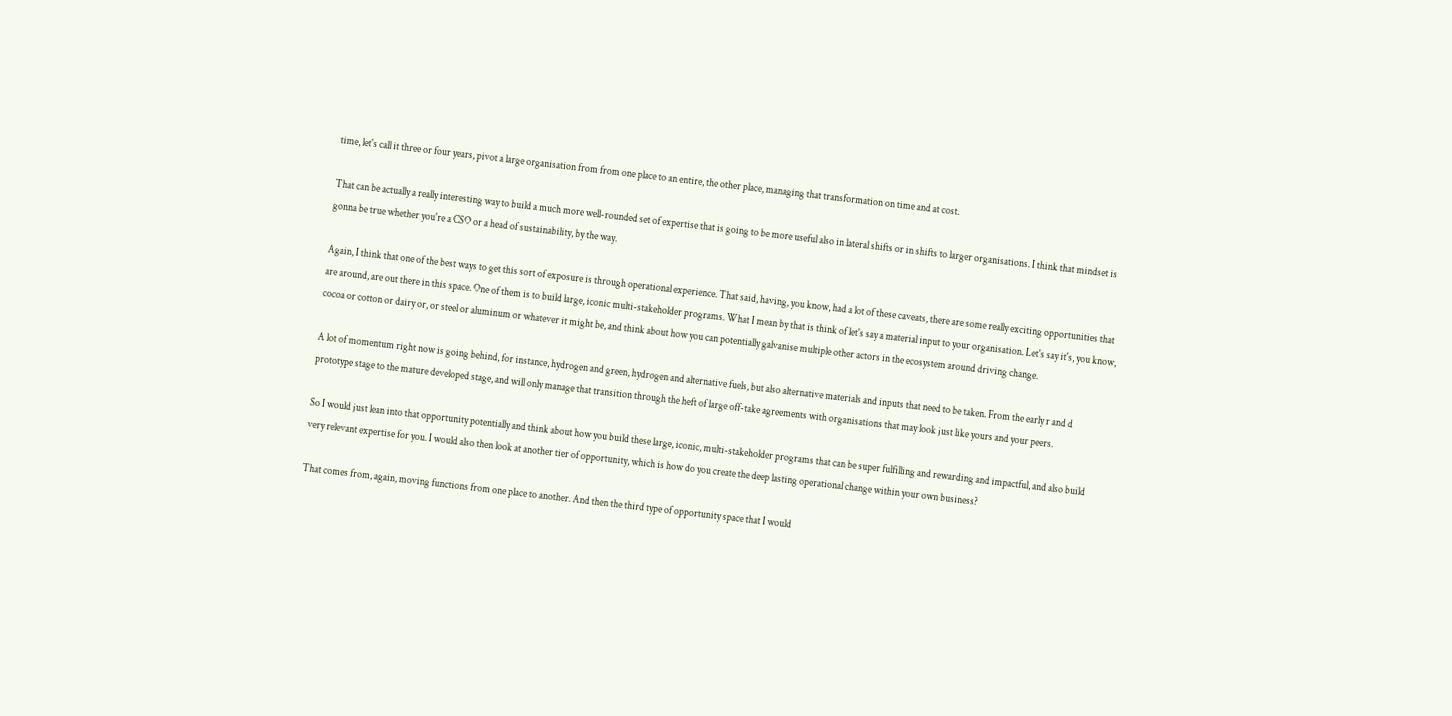time, let's call it three or four years, pivot a large organisation from from one place to an entire, the other place, managing that transformation on time and at cost.

That can be actually a really interesting way to build a much more well-rounded set of expertise that is going to be more useful also in lateral shifts or in shifts to larger organisations. I think that mindset is gonna be true whether you're a CSO or a head of sustainability, by the way.

Again, I think that one of the best ways to get this sort of exposure is through operational experience. That said, having, you know, had a lot of these caveats, there are some really exciting opportunities that are around, are out there in this space. One of them is to build large, iconic multi-stakeholder programs. What I mean by that is think of let's say a material input to your organisation. Let's say it's, you know, cocoa or cotton or dairy or, or steel or aluminum or whatever it might be, and think about how you can potentially galvanise multiple other actors in the ecosystem around driving change.

A lot of momentum right now is going behind, for instance, hydrogen and green, hydrogen and alternative fuels, but also alternative materials and inputs that need to be taken. From the early r and d prototype stage to the mature developed stage, and will only manage that transition through the heft of large off-take agreements with organisations that may look just like yours and your peers.

So I would just lean into that opportunity potentially and think about how you build these large, iconic, multi-stakeholder programs that can be super fulfilling and rewarding and impactful, and also build very relevant expertise for you. I would also then look at another tier of opportunity, which is how do you create the deep lasting operational change within your own business?

That comes from, again, moving functions from one place to another. And then the third type of opportunity space that I would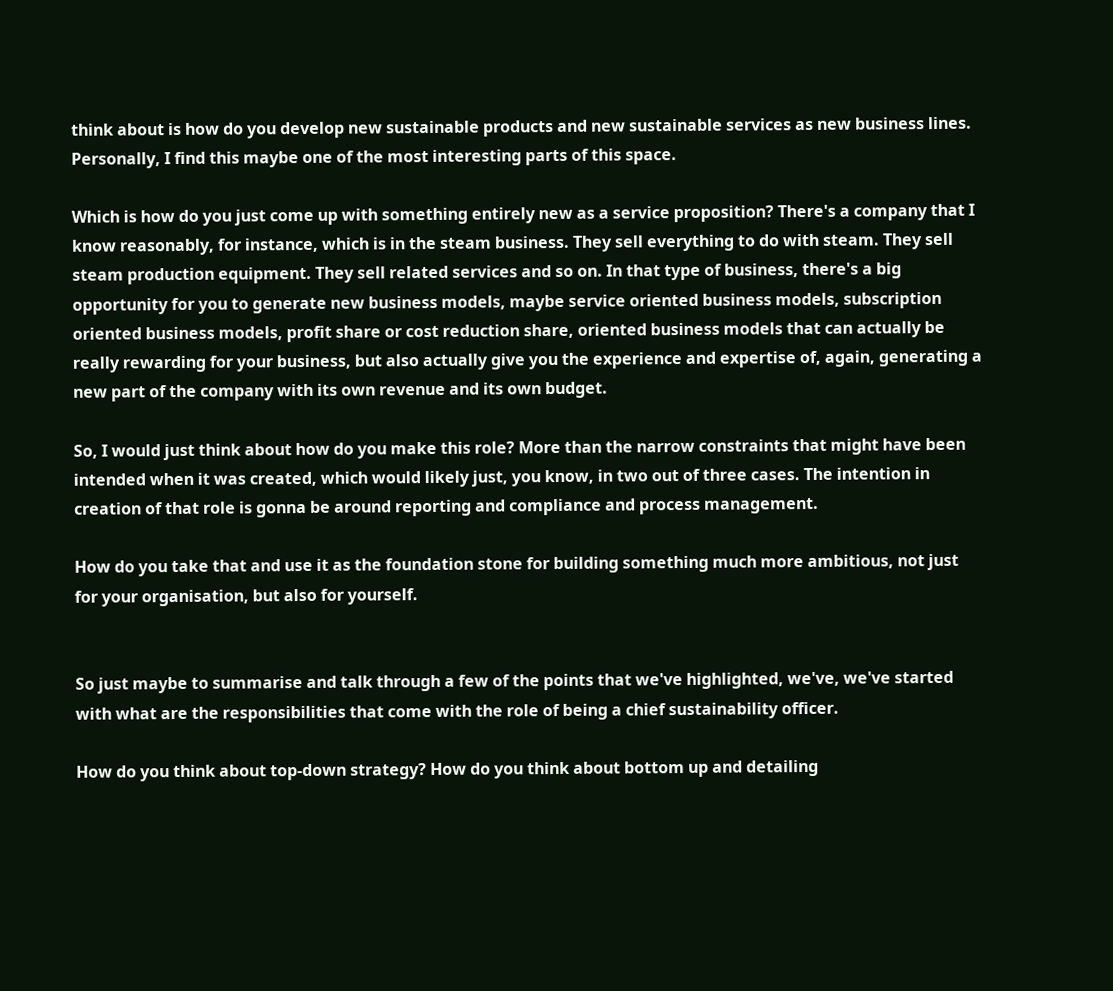think about is how do you develop new sustainable products and new sustainable services as new business lines. Personally, I find this maybe one of the most interesting parts of this space.

Which is how do you just come up with something entirely new as a service proposition? There's a company that I know reasonably, for instance, which is in the steam business. They sell everything to do with steam. They sell steam production equipment. They sell related services and so on. In that type of business, there's a big opportunity for you to generate new business models, maybe service oriented business models, subscription oriented business models, profit share or cost reduction share, oriented business models that can actually be really rewarding for your business, but also actually give you the experience and expertise of, again, generating a new part of the company with its own revenue and its own budget.

So, I would just think about how do you make this role? More than the narrow constraints that might have been intended when it was created, which would likely just, you know, in two out of three cases. The intention in creation of that role is gonna be around reporting and compliance and process management.

How do you take that and use it as the foundation stone for building something much more ambitious, not just for your organisation, but also for yourself.


So just maybe to summarise and talk through a few of the points that we've highlighted, we've, we've started with what are the responsibilities that come with the role of being a chief sustainability officer.

How do you think about top-down strategy? How do you think about bottom up and detailing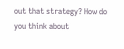out that strategy? How do you think about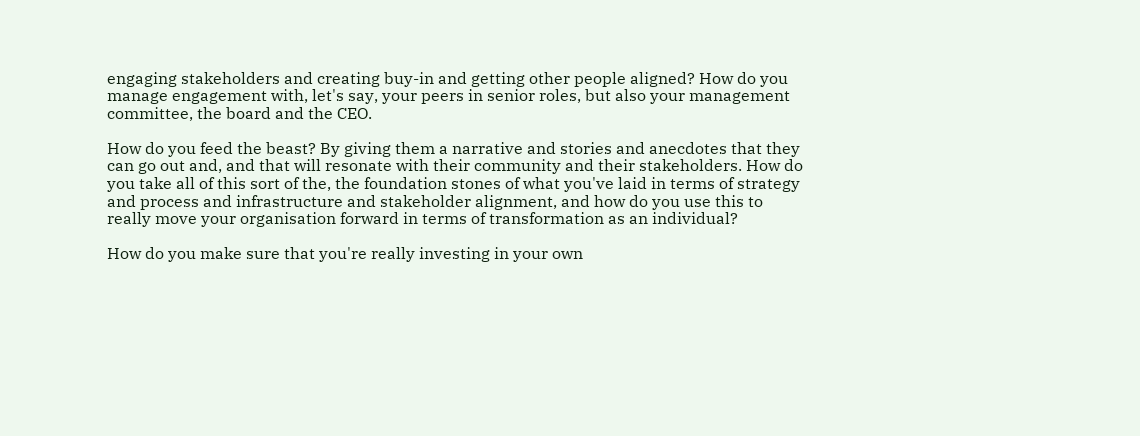engaging stakeholders and creating buy-in and getting other people aligned? How do you manage engagement with, let's say, your peers in senior roles, but also your management committee, the board and the CEO.

How do you feed the beast? By giving them a narrative and stories and anecdotes that they can go out and, and that will resonate with their community and their stakeholders. How do you take all of this sort of the, the foundation stones of what you've laid in terms of strategy and process and infrastructure and stakeholder alignment, and how do you use this to really move your organisation forward in terms of transformation as an individual?

How do you make sure that you're really investing in your own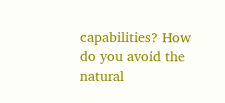capabilities? How do you avoid the natural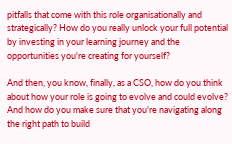pitfalls that come with this role organisationally and strategically? How do you really unlock your full potential by investing in your learning journey and the opportunities you're creating for yourself?

And then, you know, finally, as a CSO, how do you think about how your role is going to evolve and could evolve? And how do you make sure that you're navigating along the right path to build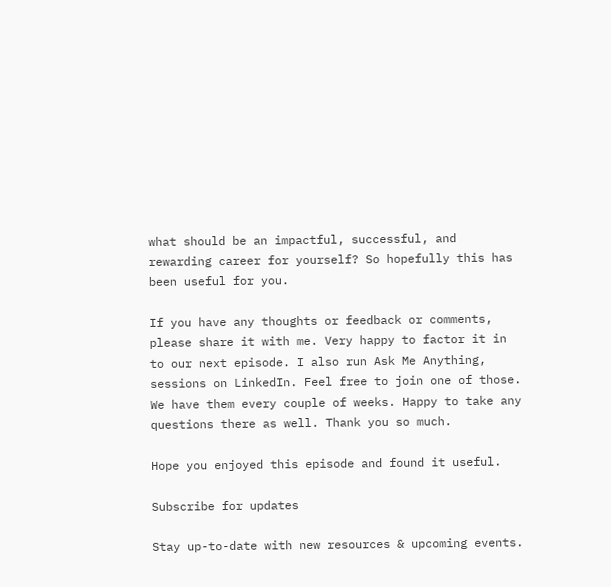what should be an impactful, successful, and rewarding career for yourself? So hopefully this has been useful for you.

If you have any thoughts or feedback or comments, please share it with me. Very happy to factor it in to our next episode. I also run Ask Me Anything, sessions on LinkedIn. Feel free to join one of those. We have them every couple of weeks. Happy to take any questions there as well. Thank you so much.

Hope you enjoyed this episode and found it useful.

Subscribe for updates

Stay up-to-date with new resources & upcoming events.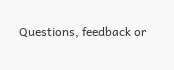Questions, feedback or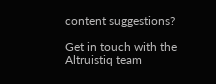content suggestions?

Get in touch with the Altruistiq team